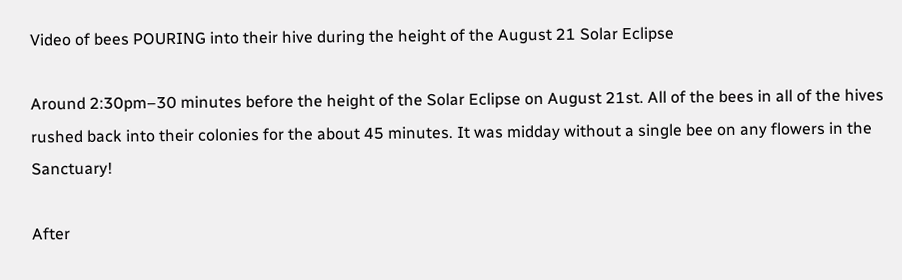Video of bees POURING into their hive during the height of the August 21 Solar Eclipse

Around 2:30pm–30 minutes before the height of the Solar Eclipse on August 21st. All of the bees in all of the hives rushed back into their colonies for the about 45 minutes. It was midday without a single bee on any flowers in the Sanctuary!

After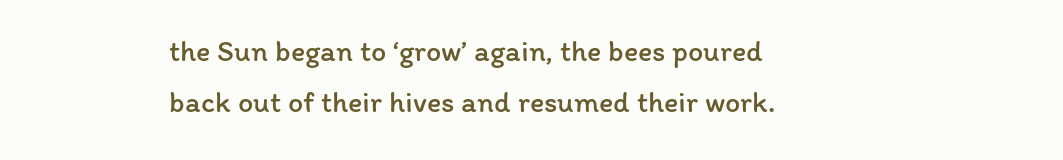the Sun began to ‘grow’ again, the bees poured back out of their hives and resumed their work.